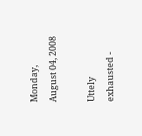Monday, August 04, 2008

Uttely exhausted -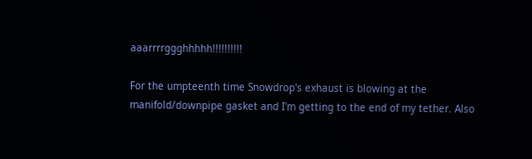aaarrrrggghhhhh!!!!!!!!!!

For the umpteenth time Snowdrop's exhaust is blowing at the manifold/downpipe gasket and I'm getting to the end of my tether. Also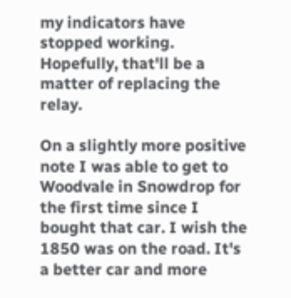my indicators have stopped working. Hopefully, that'll be a matter of replacing the relay.

On a slightly more positive note I was able to get to Woodvale in Snowdrop for the first time since I bought that car. I wish the 1850 was on the road. It's a better car and more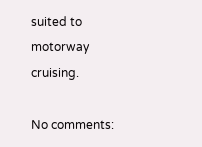suited to motorway cruising.

No comments: